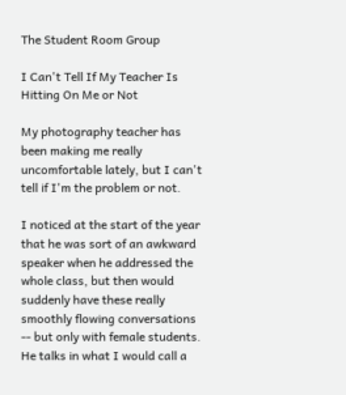The Student Room Group

I Can't Tell If My Teacher Is Hitting On Me or Not

My photography teacher has been making me really uncomfortable lately, but I can't tell if I'm the problem or not.

I noticed at the start of the year that he was sort of an awkward speaker when he addressed the whole class, but then would suddenly have these really smoothly flowing conversations -- but only with female students. He talks in what I would call a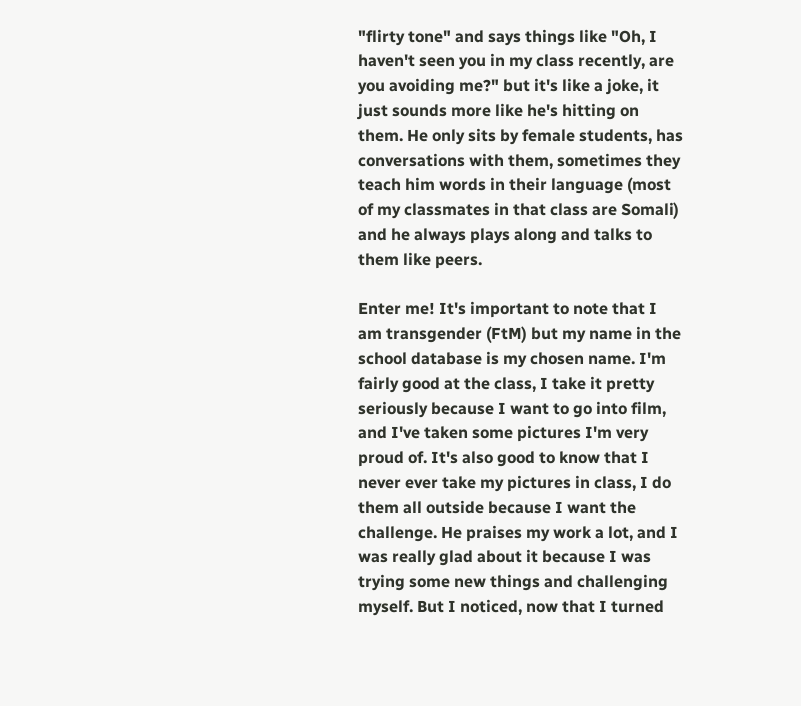"flirty tone" and says things like "Oh, I haven't seen you in my class recently, are you avoiding me?" but it's like a joke, it just sounds more like he's hitting on them. He only sits by female students, has conversations with them, sometimes they teach him words in their language (most of my classmates in that class are Somali) and he always plays along and talks to them like peers.

Enter me! It's important to note that I am transgender (FtM) but my name in the school database is my chosen name. I'm fairly good at the class, I take it pretty seriously because I want to go into film, and I've taken some pictures I'm very proud of. It's also good to know that I never ever take my pictures in class, I do them all outside because I want the challenge. He praises my work a lot, and I was really glad about it because I was trying some new things and challenging myself. But I noticed, now that I turned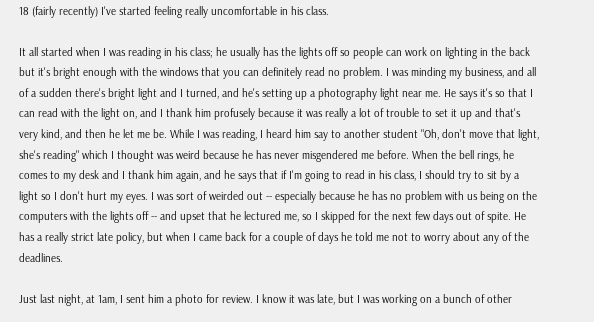18 (fairly recently) I've started feeling really uncomfortable in his class.

It all started when I was reading in his class; he usually has the lights off so people can work on lighting in the back but it's bright enough with the windows that you can definitely read no problem. I was minding my business, and all of a sudden there's bright light and I turned, and he's setting up a photography light near me. He says it's so that I can read with the light on, and I thank him profusely because it was really a lot of trouble to set it up and that's very kind, and then he let me be. While I was reading, I heard him say to another student "Oh, don't move that light, she's reading" which I thought was weird because he has never misgendered me before. When the bell rings, he comes to my desk and I thank him again, and he says that if I'm going to read in his class, I should try to sit by a light so I don't hurt my eyes. I was sort of weirded out -- especially because he has no problem with us being on the computers with the lights off -- and upset that he lectured me, so I skipped for the next few days out of spite. He has a really strict late policy, but when I came back for a couple of days he told me not to worry about any of the deadlines.

Just last night, at 1am, I sent him a photo for review. I know it was late, but I was working on a bunch of other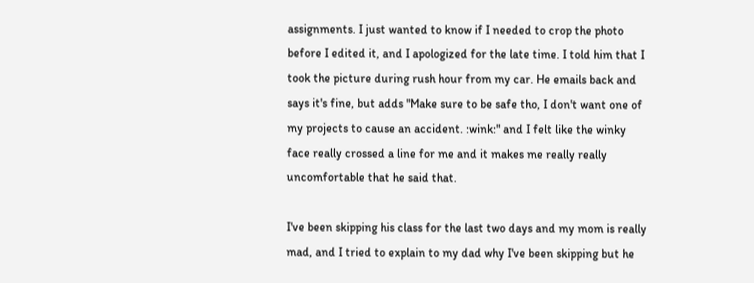assignments. I just wanted to know if I needed to crop the photo before I edited it, and I apologized for the late time. I told him that I took the picture during rush hour from my car. He emails back and says it's fine, but adds "Make sure to be safe tho, I don't want one of my projects to cause an accident. :wink:" and I felt like the winky face really crossed a line for me and it makes me really really uncomfortable that he said that.

I've been skipping his class for the last two days and my mom is really mad, and I tried to explain to my dad why I've been skipping but he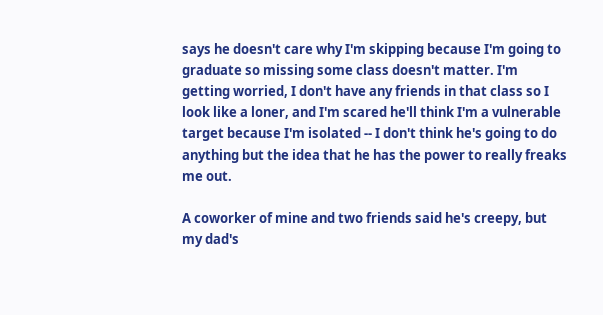says he doesn't care why I'm skipping because I'm going to graduate so missing some class doesn't matter. I'm getting worried, I don't have any friends in that class so I look like a loner, and I'm scared he'll think I'm a vulnerable target because I'm isolated -- I don't think he's going to do anything but the idea that he has the power to really freaks me out.

A coworker of mine and two friends said he's creepy, but my dad's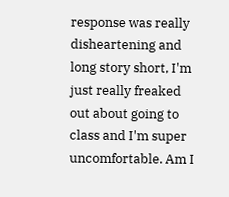response was really disheartening and long story short, I'm just really freaked out about going to class and I'm super uncomfortable. Am I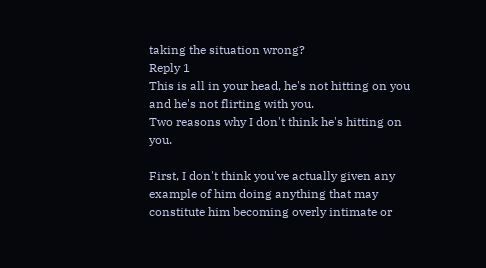taking the situation wrong?
Reply 1
This is all in your head, he's not hitting on you and he's not flirting with you.
Two reasons why I don't think he's hitting on you.

First, I don't think you've actually given any example of him doing anything that may constitute him becoming overly intimate or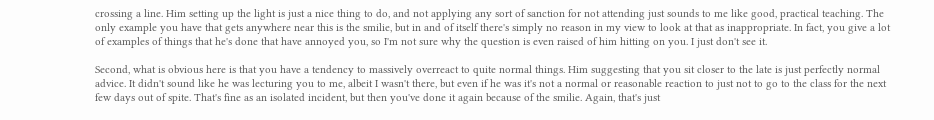crossing a line. Him setting up the light is just a nice thing to do, and not applying any sort of sanction for not attending just sounds to me like good, practical teaching. The only example you have that gets anywhere near this is the smilie, but in and of itself there's simply no reason in my view to look at that as inappropriate. In fact, you give a lot of examples of things that he's done that have annoyed you, so I'm not sure why the question is even raised of him hitting on you. I just don't see it.

Second, what is obvious here is that you have a tendency to massively overreact to quite normal things. Him suggesting that you sit closer to the late is just perfectly normal advice. It didn't sound like he was lecturing you to me, albeit I wasn't there, but even if he was it's not a normal or reasonable reaction to just not to go to the class for the next few days out of spite. That's fine as an isolated incident, but then you've done it again because of the smilie. Again, that's just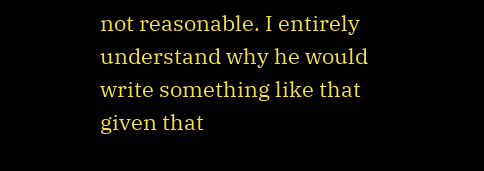not reasonable. I entirely understand why he would write something like that given that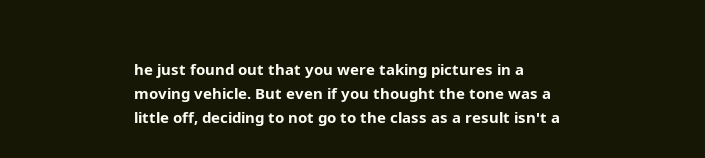he just found out that you were taking pictures in a moving vehicle. But even if you thought the tone was a little off, deciding to not go to the class as a result isn't a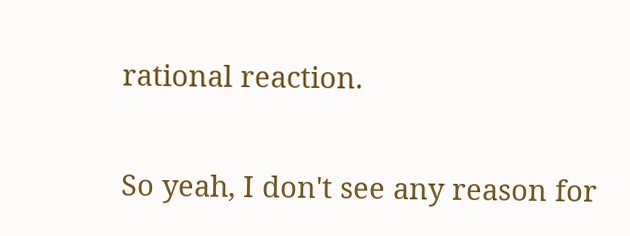rational reaction.

So yeah, I don't see any reason for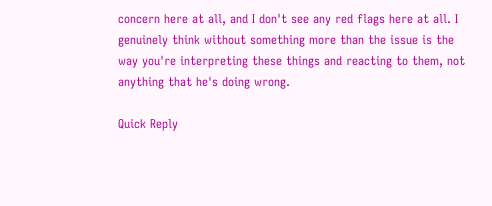concern here at all, and I don't see any red flags here at all. I genuinely think without something more than the issue is the way you're interpreting these things and reacting to them, not anything that he's doing wrong.

Quick Reply